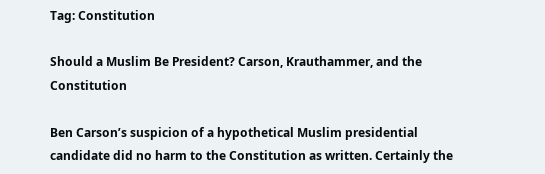Tag: Constitution

Should a Muslim Be President? Carson, Krauthammer, and the Constitution

Ben Carson’s suspicion of a hypothetical Muslim presidential candidate did no harm to the Constitution as written. Certainly the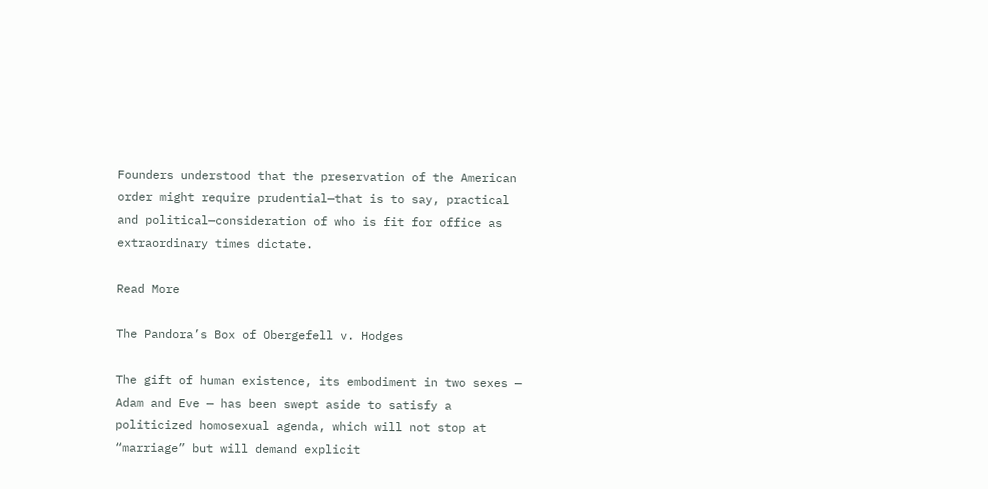Founders understood that the preservation of the American order might require prudential—that is to say, practical and political—consideration of who is fit for office as extraordinary times dictate.

Read More

The Pandora’s Box of Obergefell v. Hodges

The gift of human existence, its embodiment in two sexes — Adam and Eve — has been swept aside to satisfy a politicized homosexual agenda, which will not stop at “marriage” but will demand explicit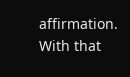affirmation. With that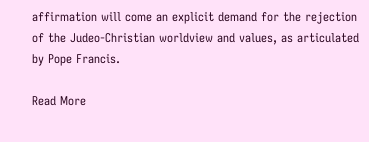affirmation will come an explicit demand for the rejection of the Judeo-Christian worldview and values, as articulated by Pope Francis.

Read More